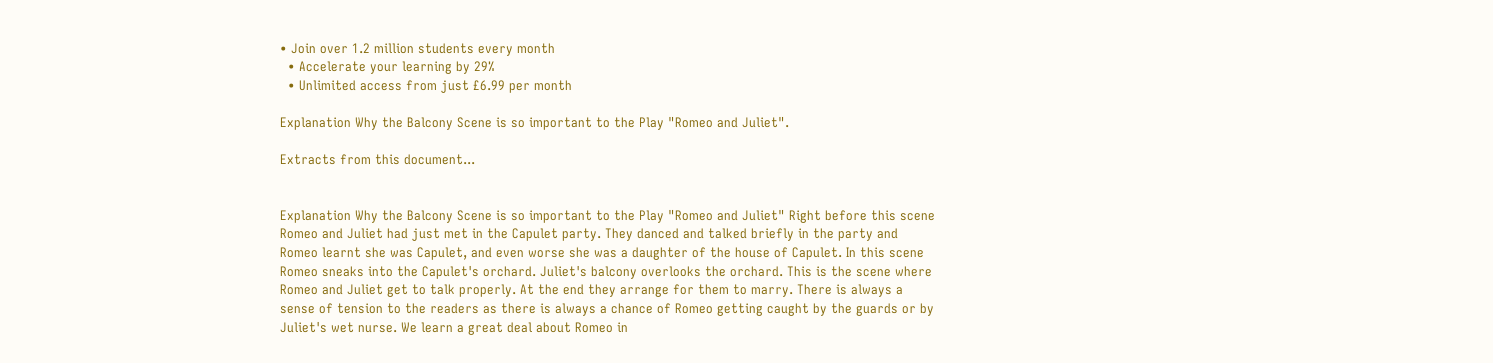• Join over 1.2 million students every month
  • Accelerate your learning by 29%
  • Unlimited access from just £6.99 per month

Explanation Why the Balcony Scene is so important to the Play "Romeo and Juliet".

Extracts from this document...


Explanation Why the Balcony Scene is so important to the Play "Romeo and Juliet" Right before this scene Romeo and Juliet had just met in the Capulet party. They danced and talked briefly in the party and Romeo learnt she was Capulet, and even worse she was a daughter of the house of Capulet. In this scene Romeo sneaks into the Capulet's orchard. Juliet's balcony overlooks the orchard. This is the scene where Romeo and Juliet get to talk properly. At the end they arrange for them to marry. There is always a sense of tension to the readers as there is always a chance of Romeo getting caught by the guards or by Juliet's wet nurse. We learn a great deal about Romeo in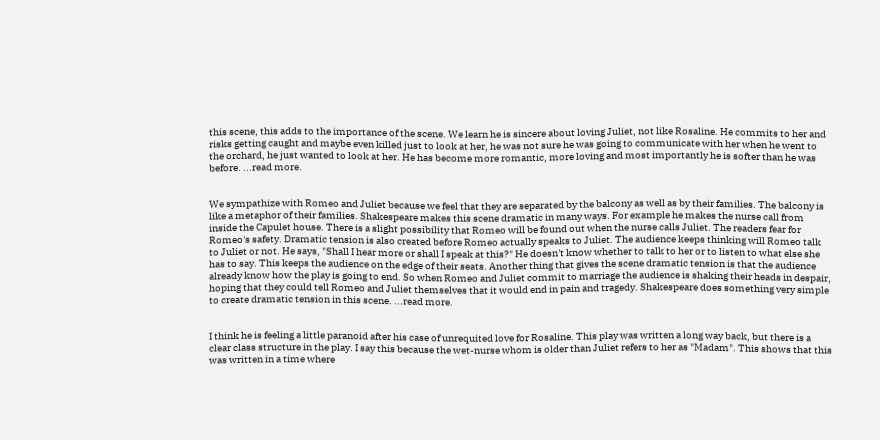this scene, this adds to the importance of the scene. We learn he is sincere about loving Juliet, not like Rosaline. He commits to her and risks getting caught and maybe even killed just to look at her, he was not sure he was going to communicate with her when he went to the orchard, he just wanted to look at her. He has become more romantic, more loving and most importantly he is softer than he was before. ...read more.


We sympathize with Romeo and Juliet because we feel that they are separated by the balcony as well as by their families. The balcony is like a metaphor of their families. Shakespeare makes this scene dramatic in many ways. For example he makes the nurse call from inside the Capulet house. There is a slight possibility that Romeo will be found out when the nurse calls Juliet. The readers fear for Romeo's safety. Dramatic tension is also created before Romeo actually speaks to Juliet. The audience keeps thinking will Romeo talk to Juliet or not. He says, "Shall I hear more or shall I speak at this?" He doesn't know whether to talk to her or to listen to what else she has to say. This keeps the audience on the edge of their seats. Another thing that gives the scene dramatic tension is that the audience already know how the play is going to end. So when Romeo and Juliet commit to marriage the audience is shaking their heads in despair, hoping that they could tell Romeo and Juliet themselves that it would end in pain and tragedy. Shakespeare does something very simple to create dramatic tension in this scene. ...read more.


I think he is feeling a little paranoid after his case of unrequited love for Rosaline. This play was written a long way back, but there is a clear class structure in the play. I say this because the wet-nurse whom is older than Juliet refers to her as "Madam". This shows that this was written in a time where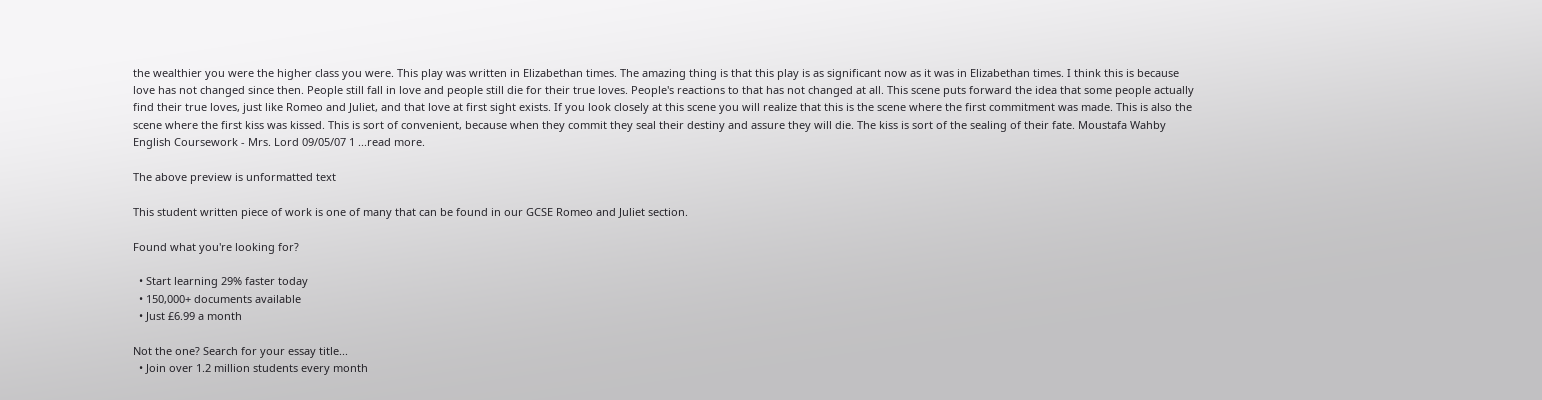the wealthier you were the higher class you were. This play was written in Elizabethan times. The amazing thing is that this play is as significant now as it was in Elizabethan times. I think this is because love has not changed since then. People still fall in love and people still die for their true loves. People's reactions to that has not changed at all. This scene puts forward the idea that some people actually find their true loves, just like Romeo and Juliet, and that love at first sight exists. If you look closely at this scene you will realize that this is the scene where the first commitment was made. This is also the scene where the first kiss was kissed. This is sort of convenient, because when they commit they seal their destiny and assure they will die. The kiss is sort of the sealing of their fate. Moustafa Wahby English Coursework - Mrs. Lord 09/05/07 1 ...read more.

The above preview is unformatted text

This student written piece of work is one of many that can be found in our GCSE Romeo and Juliet section.

Found what you're looking for?

  • Start learning 29% faster today
  • 150,000+ documents available
  • Just £6.99 a month

Not the one? Search for your essay title...
  • Join over 1.2 million students every month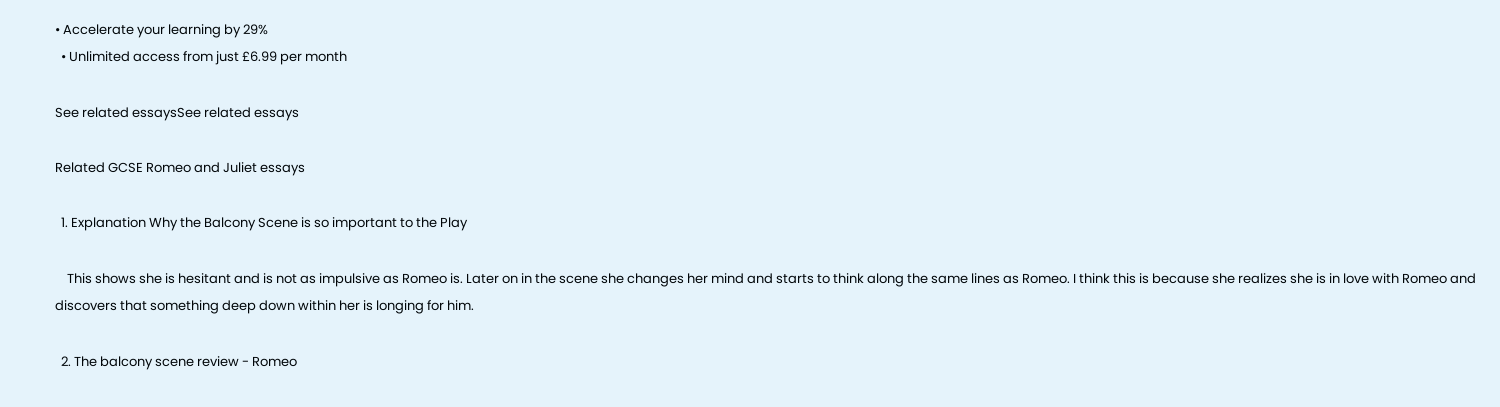• Accelerate your learning by 29%
  • Unlimited access from just £6.99 per month

See related essaysSee related essays

Related GCSE Romeo and Juliet essays

  1. Explanation Why the Balcony Scene is so important to the Play

    This shows she is hesitant and is not as impulsive as Romeo is. Later on in the scene she changes her mind and starts to think along the same lines as Romeo. I think this is because she realizes she is in love with Romeo and discovers that something deep down within her is longing for him.

  2. The balcony scene review - Romeo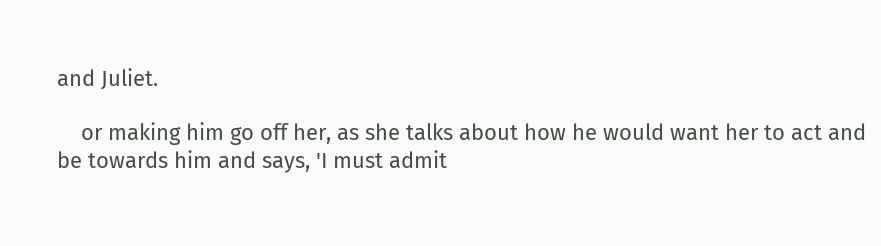and Juliet.

    or making him go off her, as she talks about how he would want her to act and be towards him and says, 'I must admit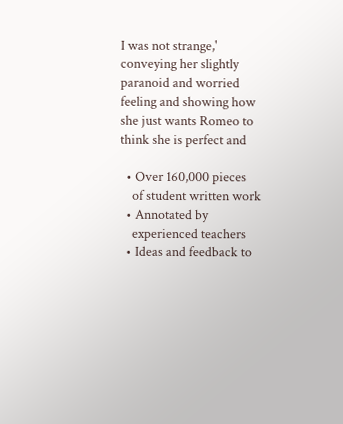I was not strange,' conveying her slightly paranoid and worried feeling and showing how she just wants Romeo to think she is perfect and

  • Over 160,000 pieces
    of student written work
  • Annotated by
    experienced teachers
  • Ideas and feedback to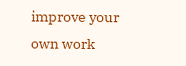improve your own work